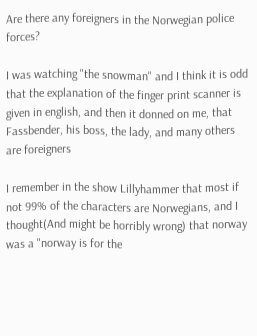Are there any foreigners in the Norwegian police forces?

I was watching "the snowman" and I think it is odd that the explanation of the finger print scanner is given in english, and then it donned on me, that Fassbender, his boss, the lady, and many others are foreigners

I remember in the show Lillyhammer that most if not 99% of the characters are Norwegians, and I thought(And might be horribly wrong) that norway was a "norway is for the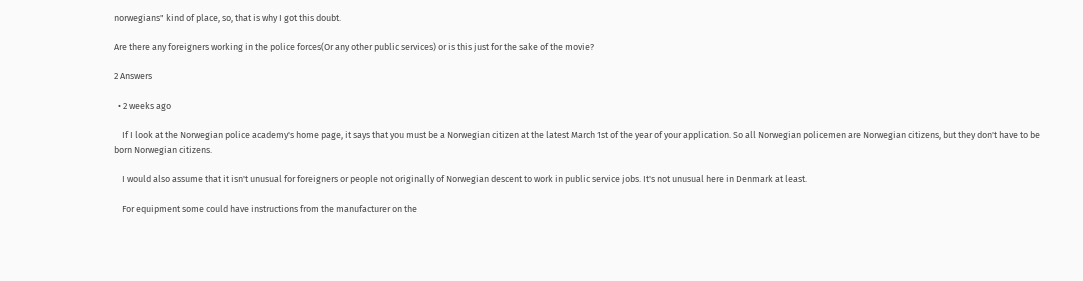norwegians" kind of place, so, that is why I got this doubt.

Are there any foreigners working in the police forces(Or any other public services) or is this just for the sake of the movie?

2 Answers

  • 2 weeks ago

    If I look at the Norwegian police academy's home page, it says that you must be a Norwegian citizen at the latest March 1st of the year of your application. So all Norwegian policemen are Norwegian citizens, but they don't have to be born Norwegian citizens.

    I would also assume that it isn't unusual for foreigners or people not originally of Norwegian descent to work in public service jobs. It's not unusual here in Denmark at least.

    For equipment some could have instructions from the manufacturer on the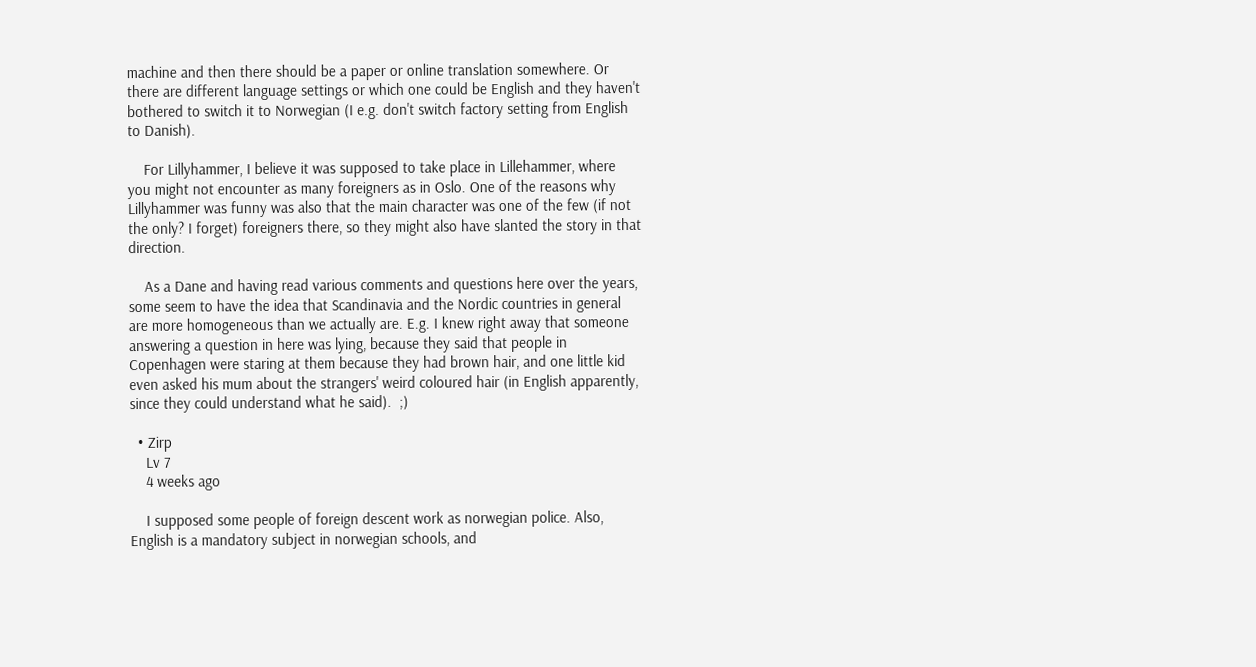machine and then there should be a paper or online translation somewhere. Or there are different language settings or which one could be English and they haven't bothered to switch it to Norwegian (I e.g. don't switch factory setting from English to Danish).

    For Lillyhammer, I believe it was supposed to take place in Lillehammer, where you might not encounter as many foreigners as in Oslo. One of the reasons why Lillyhammer was funny was also that the main character was one of the few (if not the only? I forget) foreigners there, so they might also have slanted the story in that direction.

    As a Dane and having read various comments and questions here over the years, some seem to have the idea that Scandinavia and the Nordic countries in general are more homogeneous than we actually are. E.g. I knew right away that someone answering a question in here was lying, because they said that people in Copenhagen were staring at them because they had brown hair, and one little kid even asked his mum about the strangers' weird coloured hair (in English apparently, since they could understand what he said).  ;)

  • Zirp
    Lv 7
    4 weeks ago

    I supposed some people of foreign descent work as norwegian police. Also, English is a mandatory subject in norwegian schools, and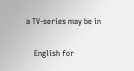a TV-series may be in

    English for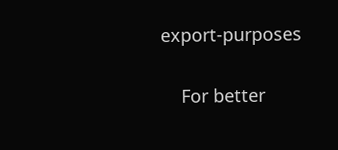export-purposes

    For better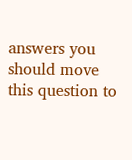answers you should move this question to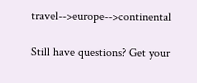travel-->europe-->continental

Still have questions? Get your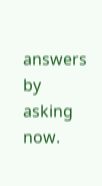answers by asking now.